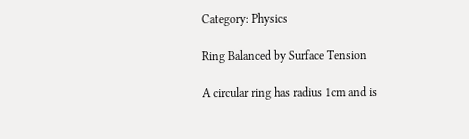Category: Physics

Ring Balanced by Surface Tension

A circular ring has radius 1cm and is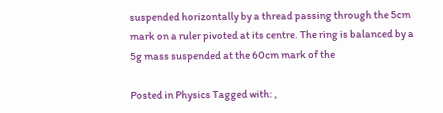suspended horizontally by a thread passing through the 5cm mark on a ruler pivoted at its centre. The ring is balanced by a 5g mass suspended at the 60cm mark of the

Posted in Physics Tagged with: ,